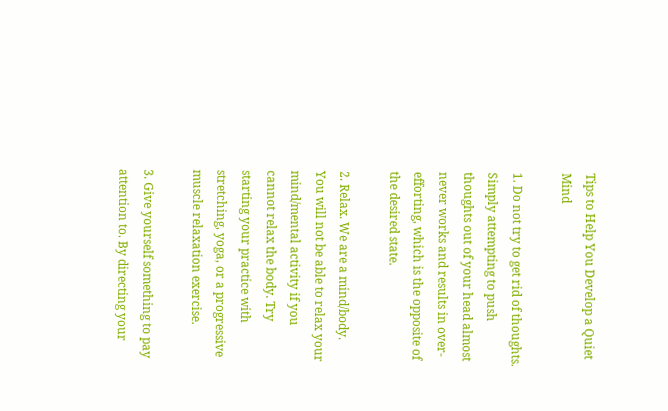Tips to Help You Develop a Quiet Mind

1. Do not try to get rid of thoughts. Simply attempting to push thoughts out of your head almost never works and results in over-efforting, which is the opposite of the desired state.

2. Relax. We are a mind/body. You will not be able to relax your mind/mental activity if you cannot relax the body. Try starting your practice with stretching, yoga, or a progressive muscle relaxation exercise.

3. Give yourself something to pay attention to. By directing your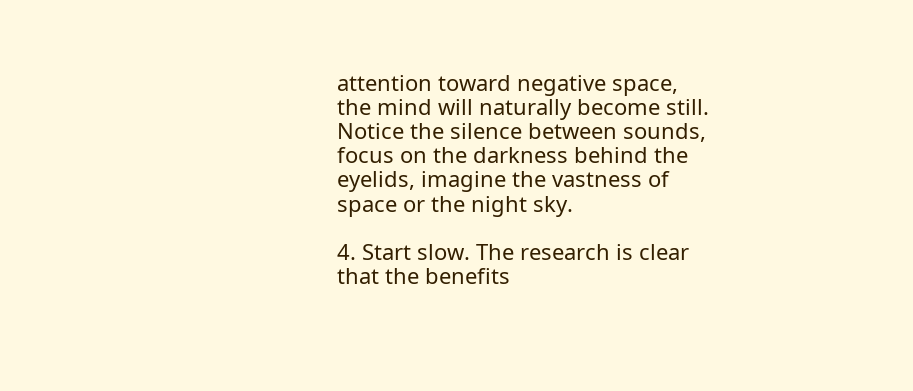attention toward negative space, the mind will naturally become still. Notice the silence between sounds, focus on the darkness behind the eyelids, imagine the vastness of space or the night sky.

4. Start slow. The research is clear that the benefits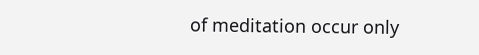of meditation occur only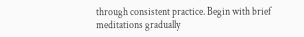through consistent practice. Begin with brief meditations gradually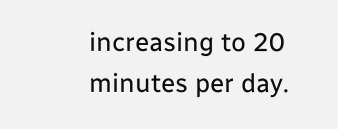increasing to 20 minutes per day.